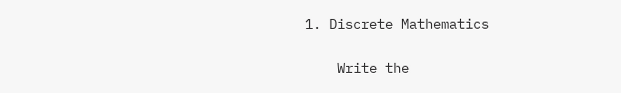1. Discrete Mathematics

    Write the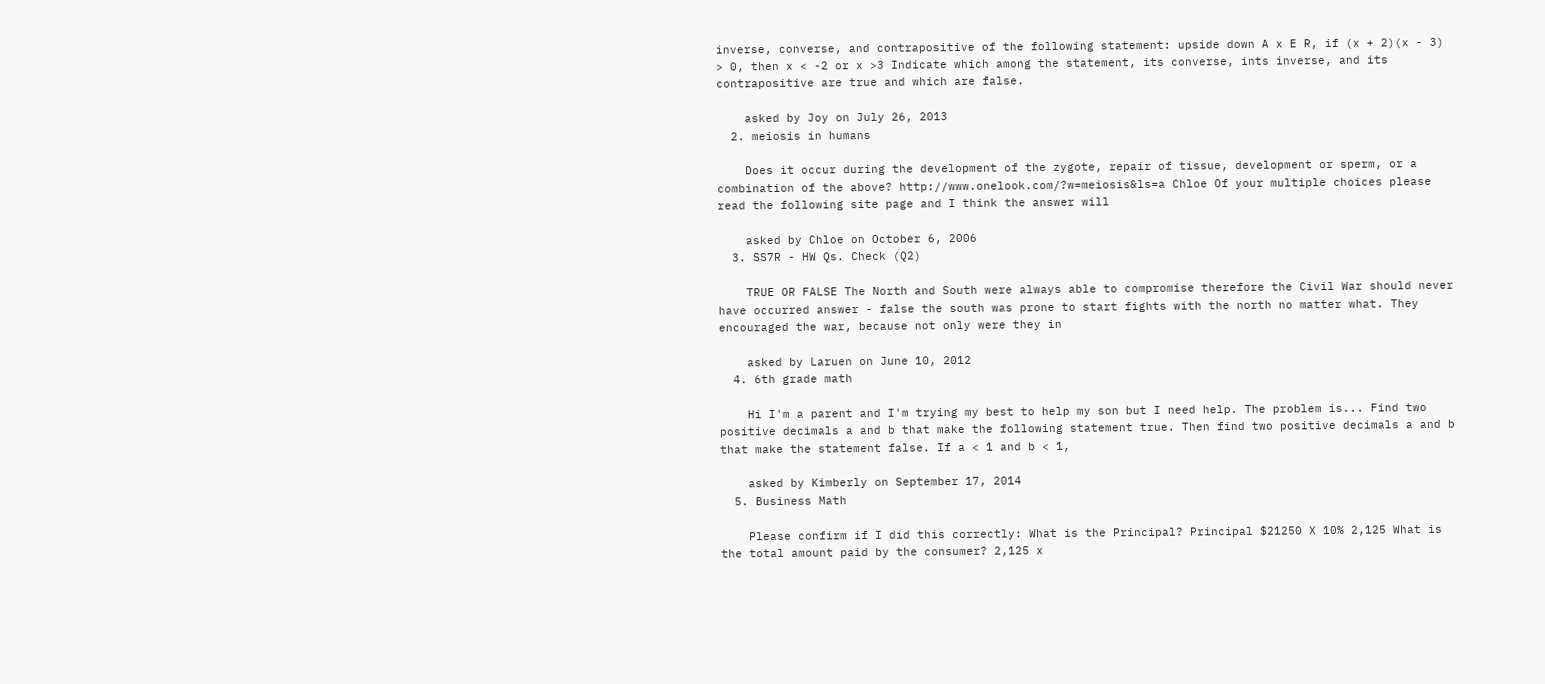inverse, converse, and contrapositive of the following statement: upside down A x E R, if (x + 2)(x - 3) > 0, then x < -2 or x >3 Indicate which among the statement, its converse, ints inverse, and its contrapositive are true and which are false.

    asked by Joy on July 26, 2013
  2. meiosis in humans

    Does it occur during the development of the zygote, repair of tissue, development or sperm, or a combination of the above? http://www.onelook.com/?w=meiosis&ls=a Chloe Of your multiple choices please read the following site page and I think the answer will

    asked by Chloe on October 6, 2006
  3. SS7R - HW Qs. Check (Q2)

    TRUE OR FALSE The North and South were always able to compromise therefore the Civil War should never have occurred answer - false the south was prone to start fights with the north no matter what. They encouraged the war, because not only were they in

    asked by Laruen on June 10, 2012
  4. 6th grade math

    Hi I'm a parent and I'm trying my best to help my son but I need help. The problem is... Find two positive decimals a and b that make the following statement true. Then find two positive decimals a and b that make the statement false. If a < 1 and b < 1,

    asked by Kimberly on September 17, 2014
  5. Business Math

    Please confirm if I did this correctly: What is the Principal? Principal $21250 X 10% 2,125 What is the total amount paid by the consumer? 2,125 x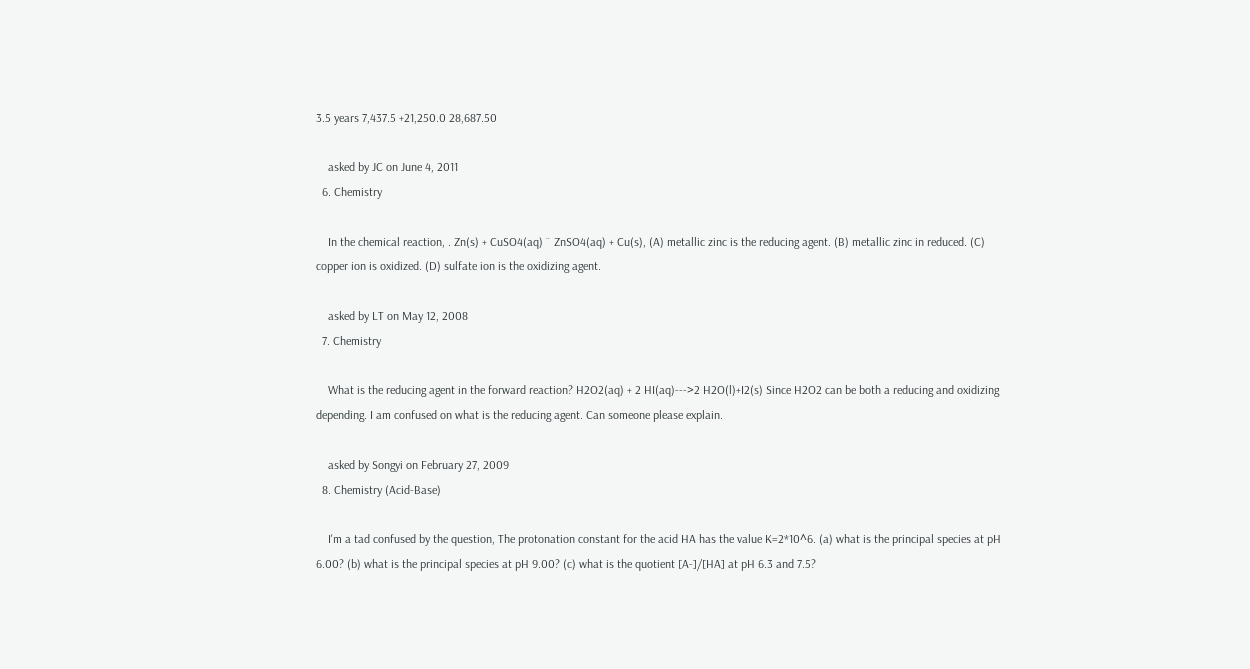3.5 years 7,437.5 +21,250.0 28,687.50

    asked by JC on June 4, 2011
  6. Chemistry

    In the chemical reaction, . Zn(s) + CuSO4(aq) ¨ ZnSO4(aq) + Cu(s), (A) metallic zinc is the reducing agent. (B) metallic zinc in reduced. (C) copper ion is oxidized. (D) sulfate ion is the oxidizing agent.

    asked by LT on May 12, 2008
  7. Chemistry

    What is the reducing agent in the forward reaction? H2O2(aq) + 2 HI(aq)--->2 H2O(l)+I2(s) Since H2O2 can be both a reducing and oxidizing depending. I am confused on what is the reducing agent. Can someone please explain.

    asked by Songyi on February 27, 2009
  8. Chemistry (Acid-Base)

    I'm a tad confused by the question, The protonation constant for the acid HA has the value K=2*10^6. (a) what is the principal species at pH 6.00? (b) what is the principal species at pH 9.00? (c) what is the quotient [A-]/[HA] at pH 6.3 and 7.5?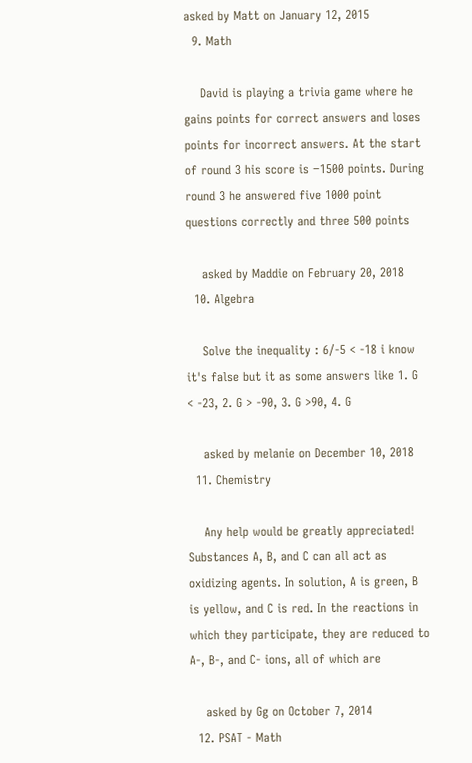asked by Matt on January 12, 2015
  9. Math

    David is playing a trivia game where he gains points for correct answers and loses points for incorrect answers. At the start of round 3 his score is −1500 points. During round 3 he answered five 1000 point questions correctly and three 500 points

    asked by Maddie on February 20, 2018
  10. Algebra

    Solve the inequality : 6/-5 < -18 i know it's false but it as some answers like 1. G < -23, 2. G > -90, 3. G >90, 4. G

    asked by melanie on December 10, 2018
  11. Chemistry

    Any help would be greatly appreciated! Substances A, B, and C can all act as oxidizing agents. In solution, A is green, B is yellow, and C is red. In the reactions in which they participate, they are reduced to A-, B-, and C- ions, all of which are

    asked by Gg on October 7, 2014
  12. PSAT - Math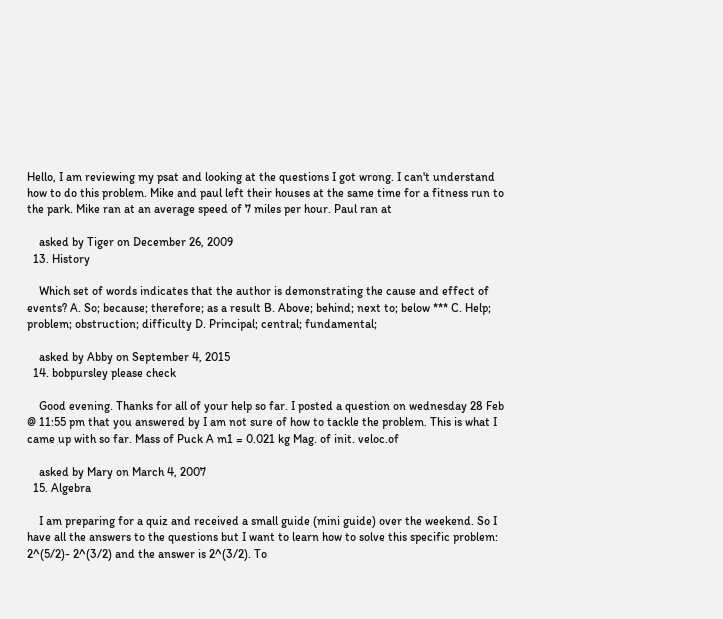Hello, I am reviewing my psat and looking at the questions I got wrong. I can't understand how to do this problem. Mike and paul left their houses at the same time for a fitness run to the park. Mike ran at an average speed of 7 miles per hour. Paul ran at

    asked by Tiger on December 26, 2009
  13. History

    Which set of words indicates that the author is demonstrating the cause and effect of events? A. So; because; therefore; as a result B. Above; behind; next to; below *** C. Help; problem; obstruction; difficulty D. Principal; central; fundamental;

    asked by Abby on September 4, 2015
  14. bobpursley please check

    Good evening. Thanks for all of your help so far. I posted a question on wednesday 28 Feb @ 11:55 pm that you answered by I am not sure of how to tackle the problem. This is what I came up with so far. Mass of Puck A m1 = 0.021 kg Mag. of init. veloc.of

    asked by Mary on March 4, 2007
  15. Algebra

    I am preparing for a quiz and received a small guide (mini guide) over the weekend. So I have all the answers to the questions but I want to learn how to solve this specific problem: 2^(5/2)- 2^(3/2) and the answer is 2^(3/2). To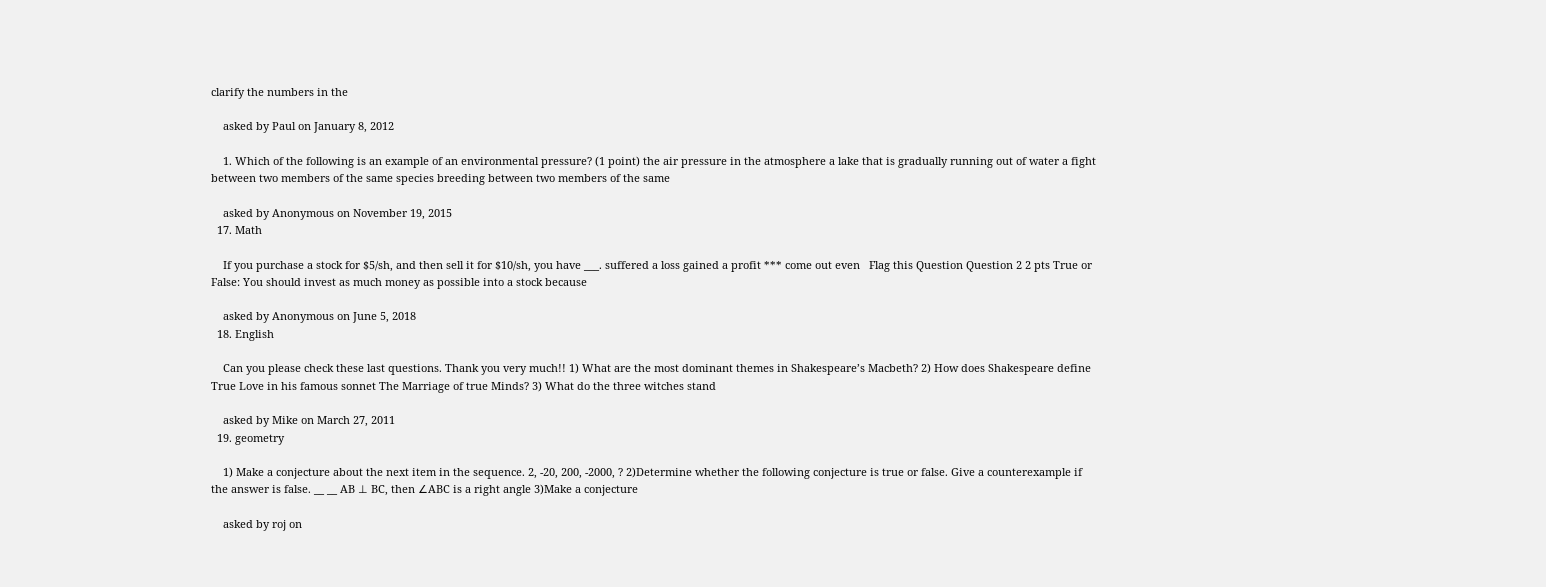clarify the numbers in the

    asked by Paul on January 8, 2012

    1. Which of the following is an example of an environmental pressure? (1 point) the air pressure in the atmosphere a lake that is gradually running out of water a fight between two members of the same species breeding between two members of the same

    asked by Anonymous on November 19, 2015
  17. Math

    If you purchase a stock for $5/sh, and then sell it for $10/sh, you have ___. suffered a loss gained a profit *** come out even   Flag this Question Question 2 2 pts True or False: You should invest as much money as possible into a stock because

    asked by Anonymous on June 5, 2018
  18. English

    Can you please check these last questions. Thank you very much!! 1) What are the most dominant themes in Shakespeare’s Macbeth? 2) How does Shakespeare define True Love in his famous sonnet The Marriage of true Minds? 3) What do the three witches stand

    asked by Mike on March 27, 2011
  19. geometry

    1) Make a conjecture about the next item in the sequence. 2, -20, 200, -2000, ? 2)Determine whether the following conjecture is true or false. Give a counterexample if the answer is false. __ __ AB ⊥ BC, then ∠ABC is a right angle 3)Make a conjecture

    asked by roj on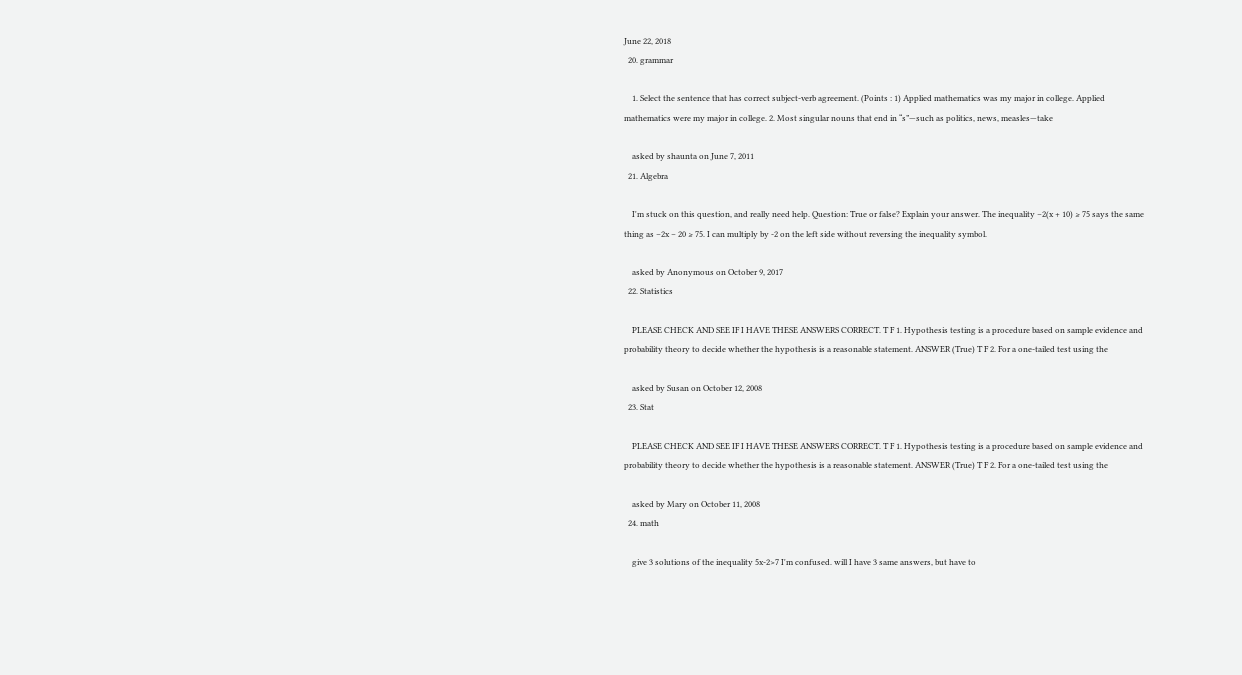June 22, 2018
  20. grammar

    1. Select the sentence that has correct subject-verb agreement. (Points : 1) Applied mathematics was my major in college. Applied mathematics were my major in college. 2. Most singular nouns that end in “s”—such as politics, news, measles—take

    asked by shaunta on June 7, 2011
  21. Algebra

    I'm stuck on this question, and really need help. Question: True or false? Explain your answer. The inequality −2(x + 10) ≥ 75 says the same thing as −2x − 20 ≥ 75. I can multiply by -2 on the left side without reversing the inequality symbol.

    asked by Anonymous on October 9, 2017
  22. Statistics

    PLEASE CHECK AND SEE IF I HAVE THESE ANSWERS CORRECT. T F 1. Hypothesis testing is a procedure based on sample evidence and probability theory to decide whether the hypothesis is a reasonable statement. ANSWER (True) T F 2. For a one-tailed test using the

    asked by Susan on October 12, 2008
  23. Stat

    PLEASE CHECK AND SEE IF I HAVE THESE ANSWERS CORRECT. T F 1. Hypothesis testing is a procedure based on sample evidence and probability theory to decide whether the hypothesis is a reasonable statement. ANSWER (True) T F 2. For a one-tailed test using the

    asked by Mary on October 11, 2008
  24. math

    give 3 solutions of the inequality 5x-2>7 I'm confused. will I have 3 same answers, but have to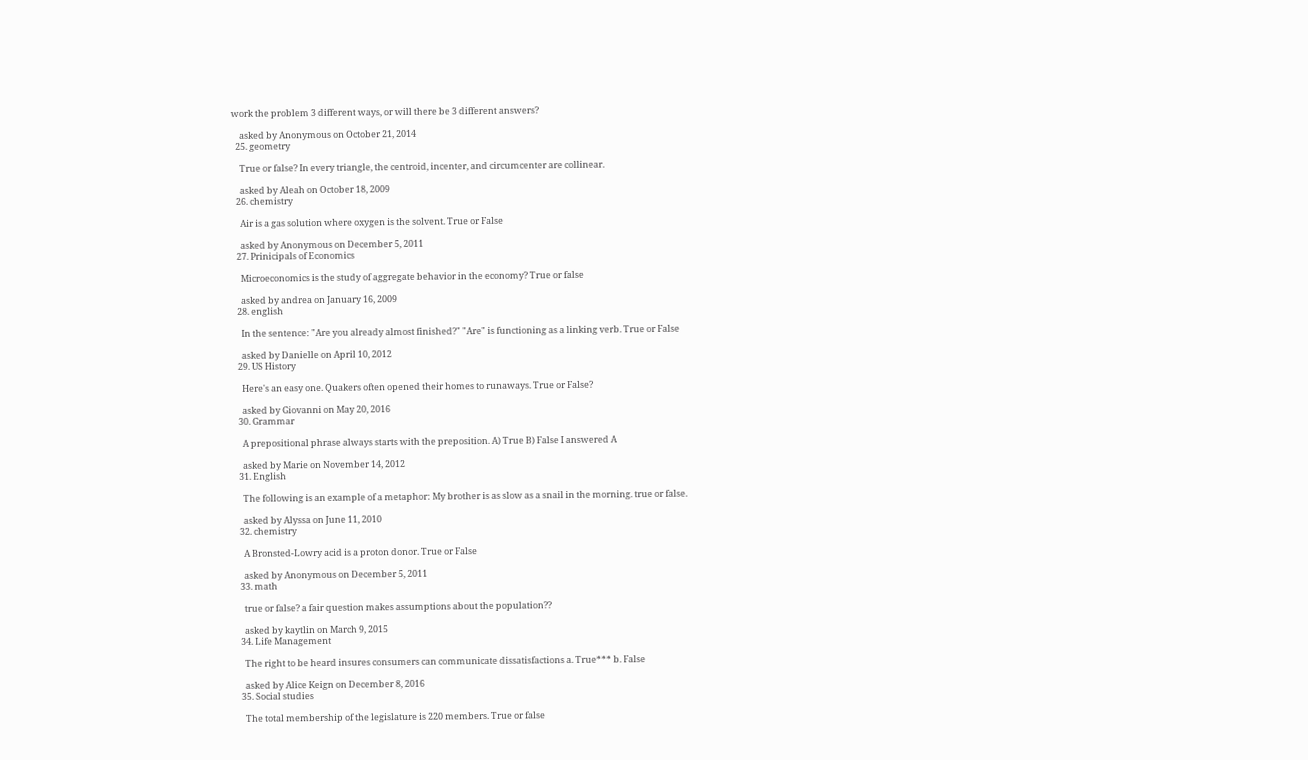work the problem 3 different ways, or will there be 3 different answers?

    asked by Anonymous on October 21, 2014
  25. geometry

    True or false? In every triangle, the centroid, incenter, and circumcenter are collinear.

    asked by Aleah on October 18, 2009
  26. chemistry

    Air is a gas solution where oxygen is the solvent. True or False

    asked by Anonymous on December 5, 2011
  27. Prinicipals of Economics

    Microeconomics is the study of aggregate behavior in the economy? True or false

    asked by andrea on January 16, 2009
  28. english

    In the sentence: "Are you already almost finished?" "Are" is functioning as a linking verb. True or False

    asked by Danielle on April 10, 2012
  29. US History

    Here's an easy one. Quakers often opened their homes to runaways. True or False?

    asked by Giovanni on May 20, 2016
  30. Grammar

    A prepositional phrase always starts with the preposition. A) True B) False I answered A

    asked by Marie on November 14, 2012
  31. English

    The following is an example of a metaphor: My brother is as slow as a snail in the morning. true or false.

    asked by Alyssa on June 11, 2010
  32. chemistry

    A Bronsted-Lowry acid is a proton donor. True or False

    asked by Anonymous on December 5, 2011
  33. math

    true or false? a fair question makes assumptions about the population??

    asked by kaytlin on March 9, 2015
  34. Life Management

    The right to be heard insures consumers can communicate dissatisfactions a. True*** b. False

    asked by Alice Keign on December 8, 2016
  35. Social studies

    The total membership of the legislature is 220 members. True or false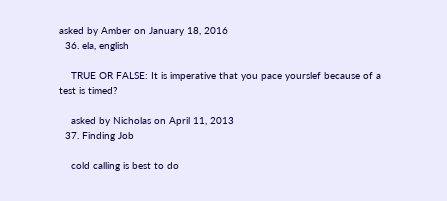asked by Amber on January 18, 2016
  36. ela, english

    TRUE OR FALSE: It is imperative that you pace yourslef because of a test is timed?

    asked by Nicholas on April 11, 2013
  37. Finding Job

    cold calling is best to do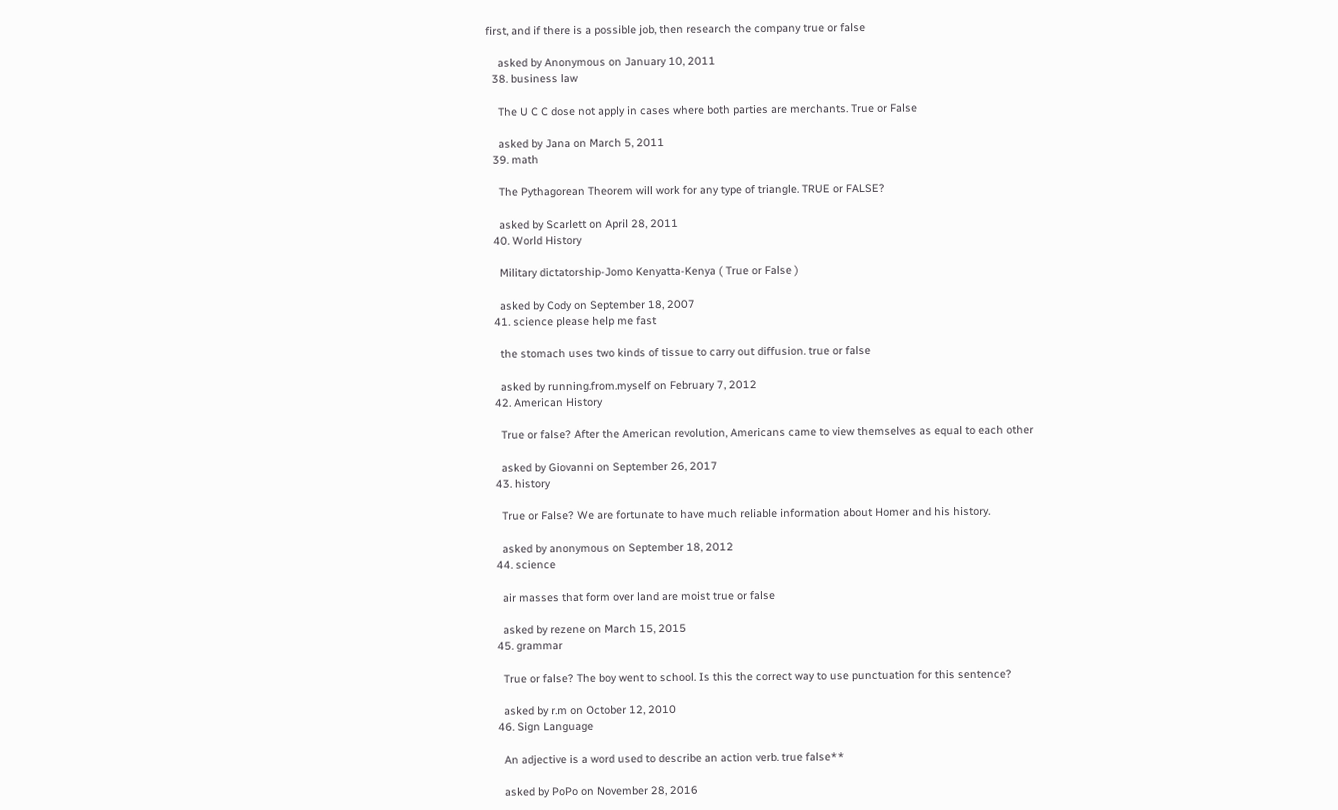first, and if there is a possible job, then research the company true or false

    asked by Anonymous on January 10, 2011
  38. business law

    The U C C dose not apply in cases where both parties are merchants. True or False

    asked by Jana on March 5, 2011
  39. math

    The Pythagorean Theorem will work for any type of triangle. TRUE or FALSE?

    asked by Scarlett on April 28, 2011
  40. World History

    Military dictatorship-Jomo Kenyatta-Kenya ( True or False )

    asked by Cody on September 18, 2007
  41. science please help me fast

    the stomach uses two kinds of tissue to carry out diffusion. true or false

    asked by running.from.myself on February 7, 2012
  42. American History

    True or false? After the American revolution, Americans came to view themselves as equal to each other

    asked by Giovanni on September 26, 2017
  43. history

    True or False? We are fortunate to have much reliable information about Homer and his history.

    asked by anonymous on September 18, 2012
  44. science

    air masses that form over land are moist true or false

    asked by rezene on March 15, 2015
  45. grammar

    True or false? The boy went to school. Is this the correct way to use punctuation for this sentence?

    asked by r.m on October 12, 2010
  46. Sign Language

    An adjective is a word used to describe an action verb. true false**

    asked by PoPo on November 28, 2016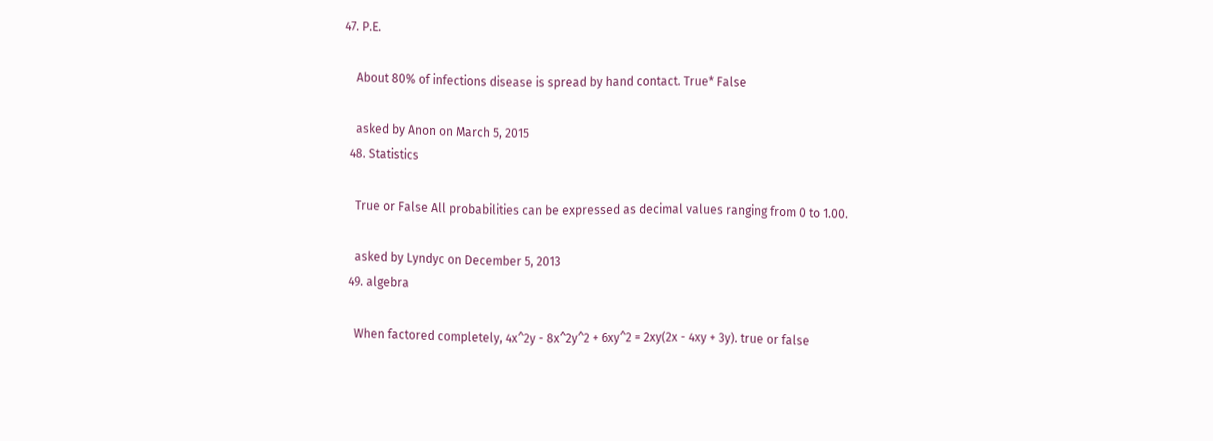47. P.E.

    About 80% of infections disease is spread by hand contact. True* False

    asked by Anon on March 5, 2015
  48. Statistics

    True or False All probabilities can be expressed as decimal values ranging from 0 to 1.00.

    asked by Lyndyc on December 5, 2013
  49. algebra

    When factored completely, 4x^2y - 8x^2y^2 + 6xy^2 = 2xy(2x - 4xy + 3y). true or false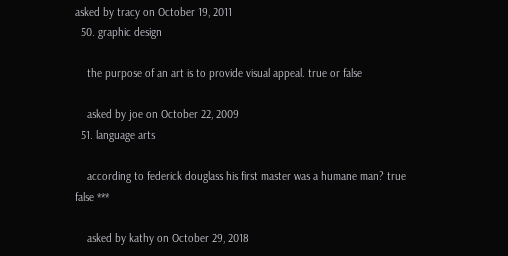asked by tracy on October 19, 2011
  50. graphic design

    the purpose of an art is to provide visual appeal. true or false

    asked by joe on October 22, 2009
  51. language arts

    according to federick douglass his first master was a humane man? true false ***

    asked by kathy on October 29, 2018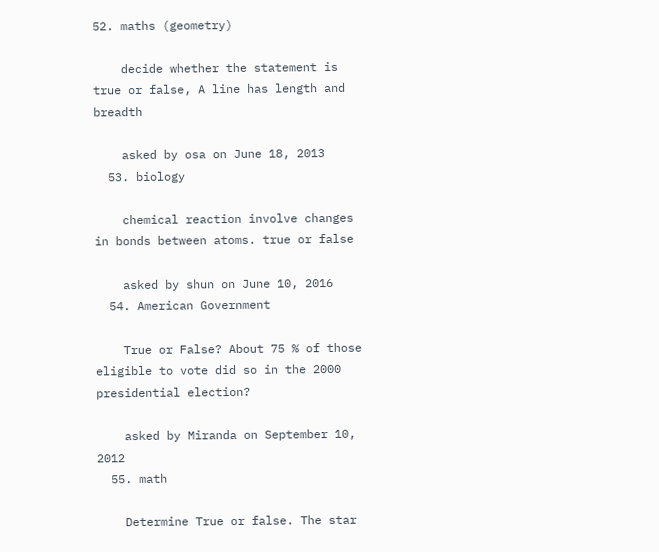52. maths (geometry)

    decide whether the statement is true or false, A line has length and breadth

    asked by osa on June 18, 2013
  53. biology

    chemical reaction involve changes in bonds between atoms. true or false

    asked by shun on June 10, 2016
  54. American Government

    True or False? About 75 % of those eligible to vote did so in the 2000 presidential election?

    asked by Miranda on September 10, 2012
  55. math

    Determine True or false. The star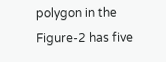polygon in the Figure-2 has five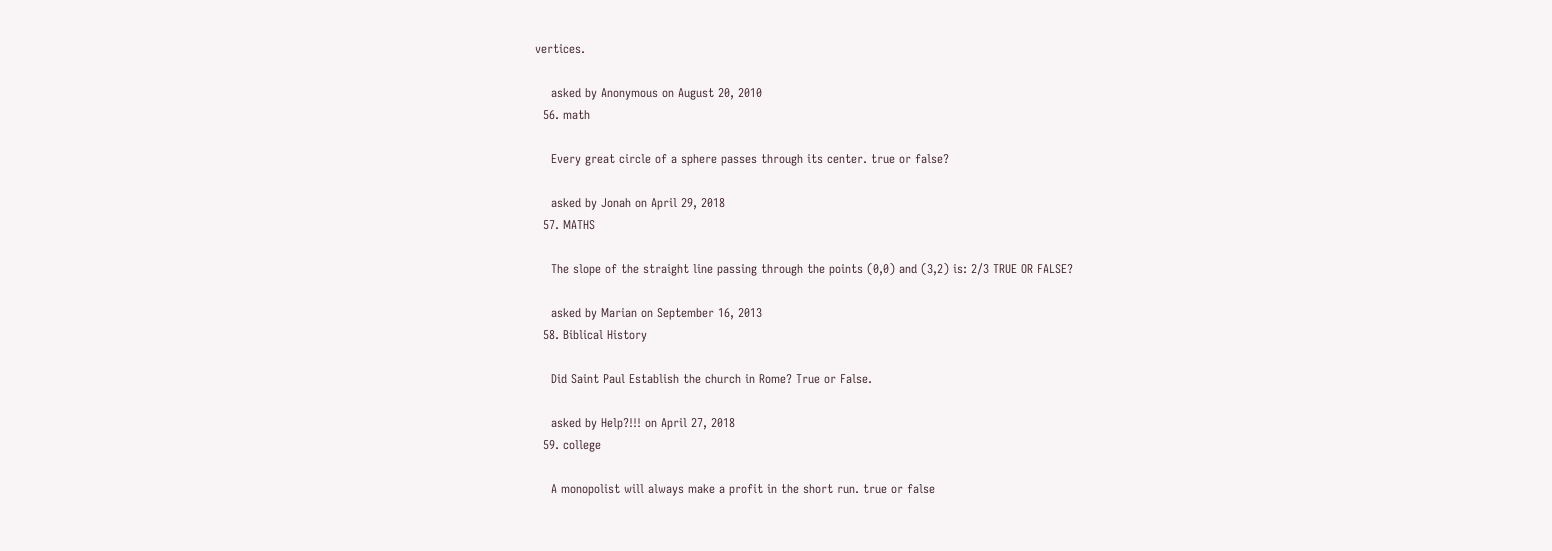vertices.

    asked by Anonymous on August 20, 2010
  56. math

    Every great circle of a sphere passes through its center. true or false?

    asked by Jonah on April 29, 2018
  57. MATHS

    The slope of the straight line passing through the points (0,0) and (3,2) is: 2/3 TRUE OR FALSE?

    asked by Marian on September 16, 2013
  58. Biblical History

    Did Saint Paul Establish the church in Rome? True or False.

    asked by Help?!!! on April 27, 2018
  59. college

    A monopolist will always make a profit in the short run. true or false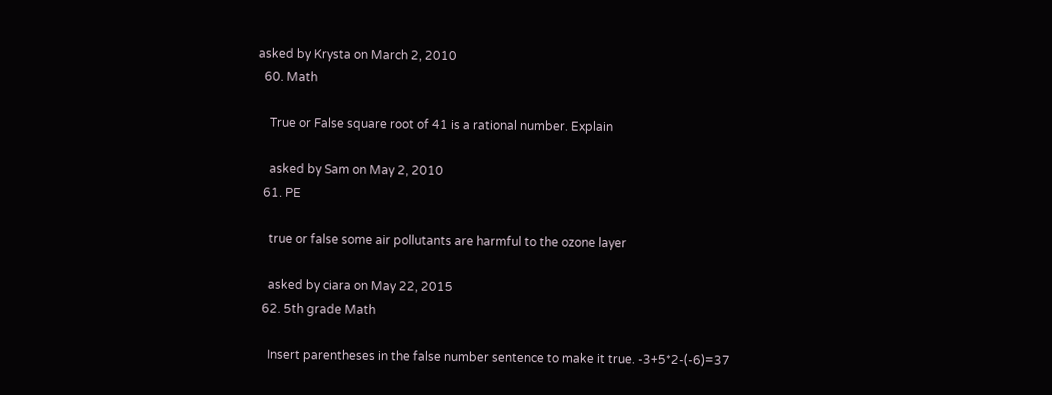asked by Krysta on March 2, 2010
  60. Math

    True or False square root of 41 is a rational number. Explain

    asked by Sam on May 2, 2010
  61. PE

    true or false some air pollutants are harmful to the ozone layer

    asked by ciara on May 22, 2015
  62. 5th grade Math

    Insert parentheses in the false number sentence to make it true. -3+5*2-(-6)=37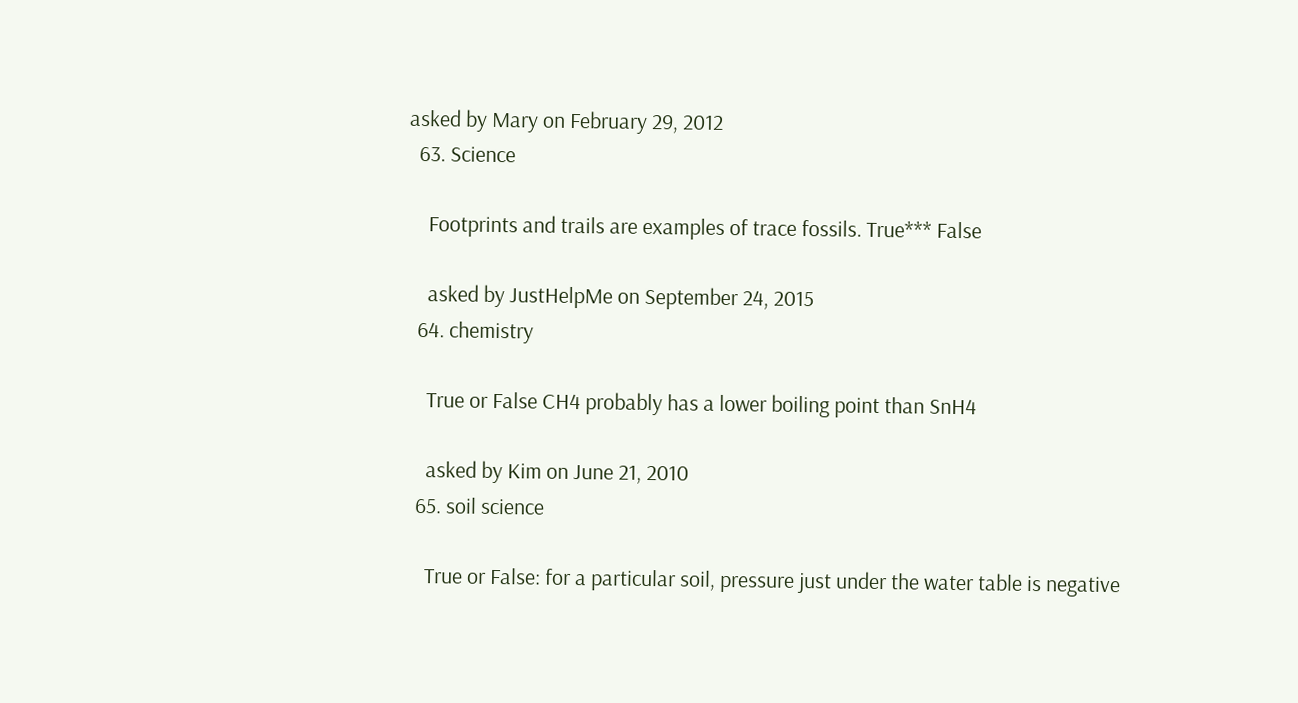asked by Mary on February 29, 2012
  63. Science

    Footprints and trails are examples of trace fossils. True*** False

    asked by JustHelpMe on September 24, 2015
  64. chemistry

    True or False CH4 probably has a lower boiling point than SnH4

    asked by Kim on June 21, 2010
  65. soil science

    True or False: for a particular soil, pressure just under the water table is negative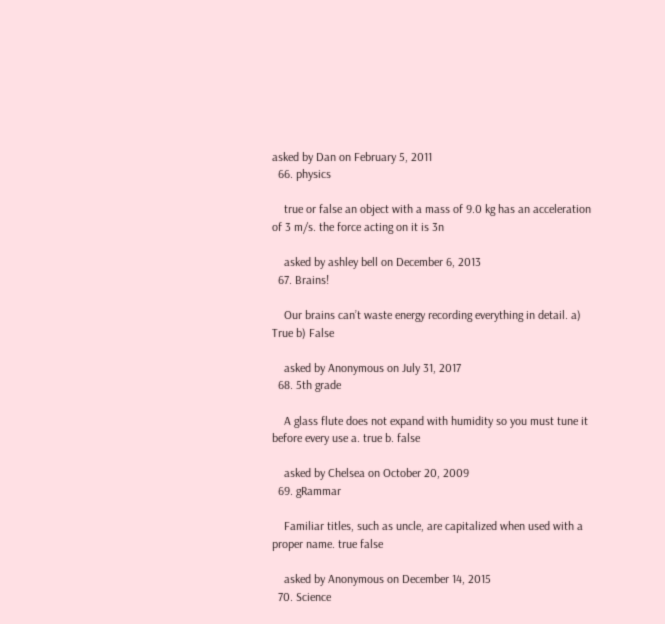asked by Dan on February 5, 2011
  66. physics

    true or false an object with a mass of 9.0 kg has an acceleration of 3 m/s. the force acting on it is 3n

    asked by ashley bell on December 6, 2013
  67. Brains!

    Our brains can’t waste energy recording everything in detail. a) True b) False

    asked by Anonymous on July 31, 2017
  68. 5th grade

    A glass flute does not expand with humidity so you must tune it before every use a. true b. false

    asked by Chelsea on October 20, 2009
  69. gRammar

    Familiar titles, such as uncle, are capitalized when used with a proper name. true false

    asked by Anonymous on December 14, 2015
  70. Science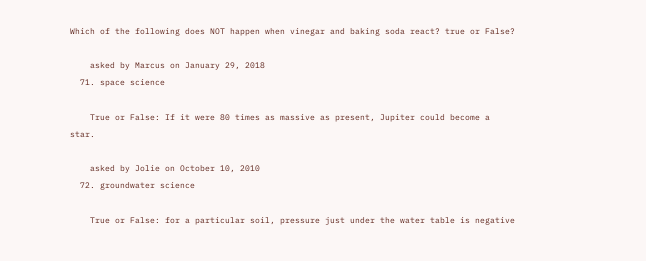Which of the following does NOT happen when vinegar and baking soda react? true or False?

    asked by Marcus on January 29, 2018
  71. space science

    True or False: If it were 80 times as massive as present, Jupiter could become a star.

    asked by Jolie on October 10, 2010
  72. groundwater science

    True or False: for a particular soil, pressure just under the water table is negative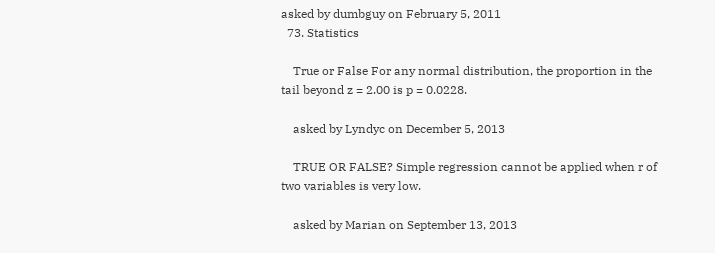asked by dumbguy on February 5, 2011
  73. Statistics

    True or False For any normal distribution, the proportion in the tail beyond z = 2.00 is p = 0.0228.

    asked by Lyndyc on December 5, 2013

    TRUE OR FALSE? Simple regression cannot be applied when r of two variables is very low.

    asked by Marian on September 13, 2013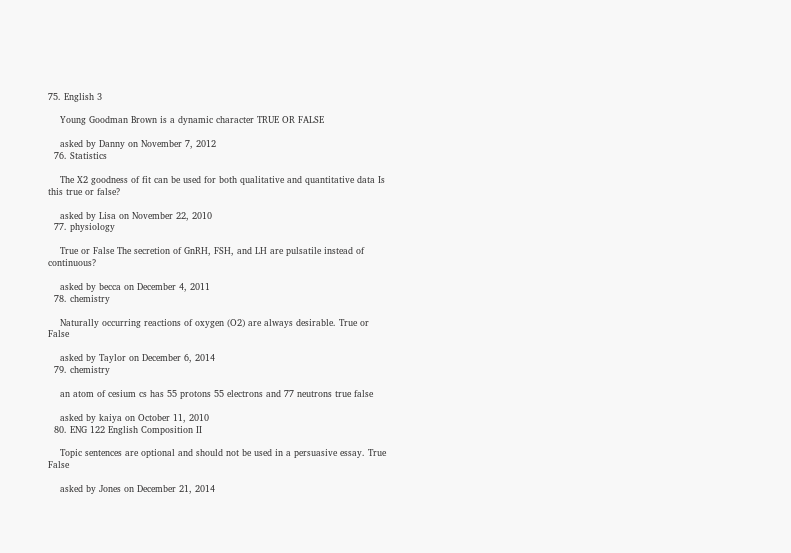75. English 3

    Young Goodman Brown is a dynamic character TRUE OR FALSE

    asked by Danny on November 7, 2012
  76. Statistics

    The X2 goodness of fit can be used for both qualitative and quantitative data Is this true or false?

    asked by Lisa on November 22, 2010
  77. physiology

    True or False The secretion of GnRH, FSH, and LH are pulsatile instead of continuous?

    asked by becca on December 4, 2011
  78. chemistry

    Naturally occurring reactions of oxygen (O2) are always desirable. True or False

    asked by Taylor on December 6, 2014
  79. chemistry

    an atom of cesium cs has 55 protons 55 electrons and 77 neutrons true false

    asked by kaiya on October 11, 2010
  80. ENG 122 English Composition II

    Topic sentences are optional and should not be used in a persuasive essay. True False

    asked by Jones on December 21, 2014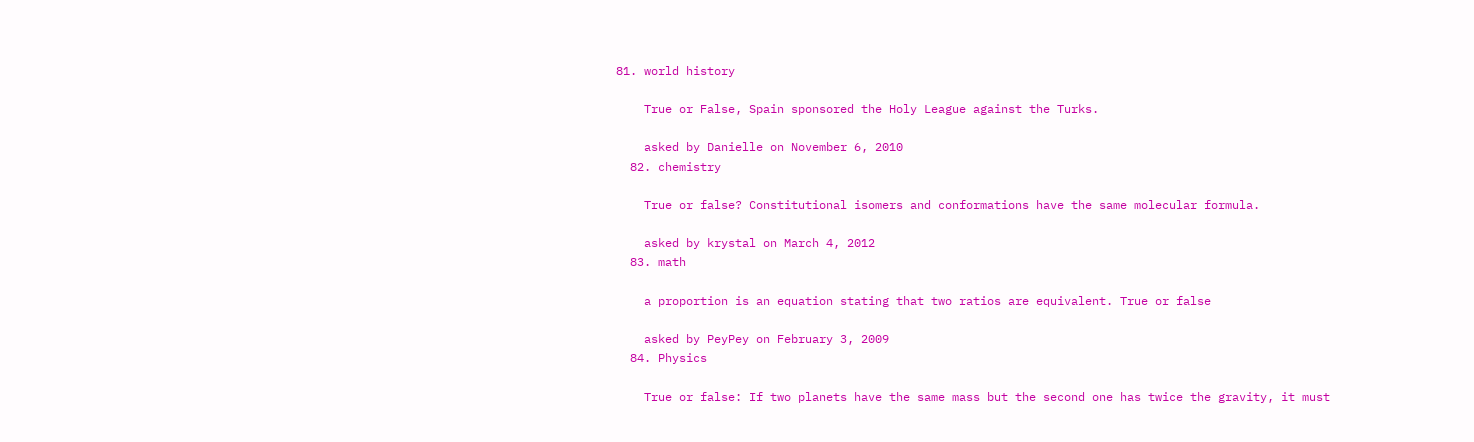81. world history

    True or False, Spain sponsored the Holy League against the Turks.

    asked by Danielle on November 6, 2010
  82. chemistry

    True or false? Constitutional isomers and conformations have the same molecular formula.

    asked by krystal on March 4, 2012
  83. math

    a proportion is an equation stating that two ratios are equivalent. True or false

    asked by PeyPey on February 3, 2009
  84. Physics

    True or false: If two planets have the same mass but the second one has twice the gravity, it must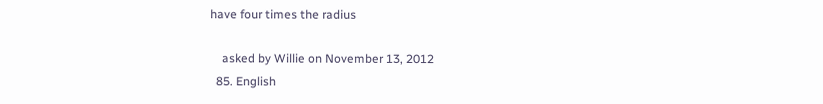have four times the radius

    asked by Willie on November 13, 2012
  85. English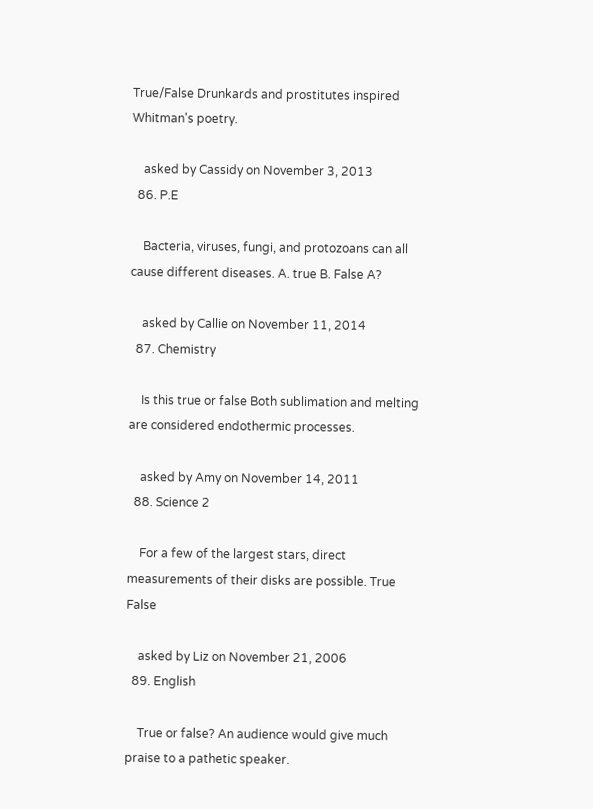True/False Drunkards and prostitutes inspired Whitman's poetry.

    asked by Cassidy on November 3, 2013
  86. P.E

    Bacteria, viruses, fungi, and protozoans can all cause different diseases. A. true B. False A?

    asked by Callie on November 11, 2014
  87. Chemistry

    Is this true or false Both sublimation and melting are considered endothermic processes.

    asked by Amy on November 14, 2011
  88. Science 2

    For a few of the largest stars, direct measurements of their disks are possible. True False

    asked by Liz on November 21, 2006
  89. English

    True or false? An audience would give much praise to a pathetic speaker.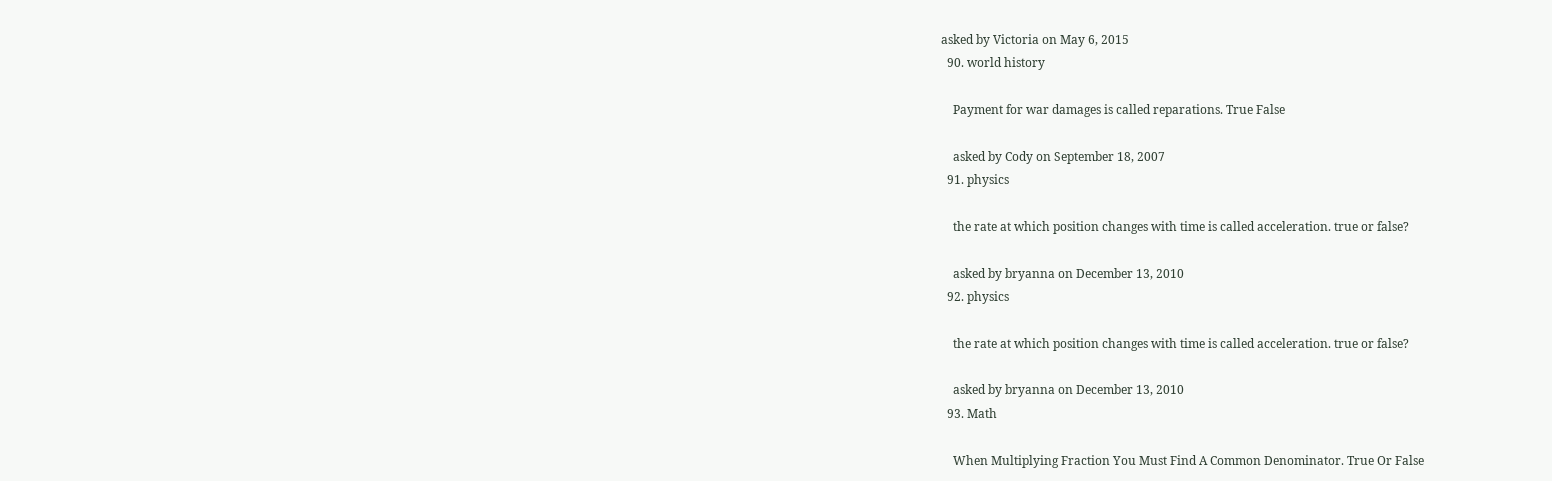asked by Victoria on May 6, 2015
  90. world history

    Payment for war damages is called reparations. True False

    asked by Cody on September 18, 2007
  91. physics

    the rate at which position changes with time is called acceleration. true or false?

    asked by bryanna on December 13, 2010
  92. physics

    the rate at which position changes with time is called acceleration. true or false?

    asked by bryanna on December 13, 2010
  93. Math

    When Multiplying Fraction You Must Find A Common Denominator. True Or False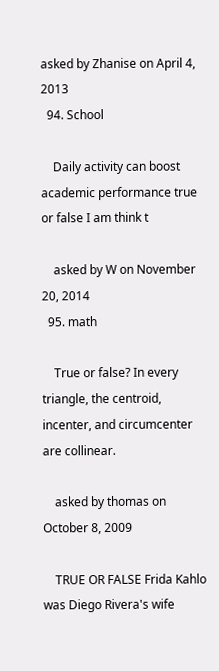asked by Zhanise on April 4, 2013
  94. School

    Daily activity can boost academic performance true or false I am think t

    asked by W on November 20, 2014
  95. math

    True or false? In every triangle, the centroid, incenter, and circumcenter are collinear.

    asked by thomas on October 8, 2009

    TRUE OR FALSE Frida Kahlo was Diego Rivera's wife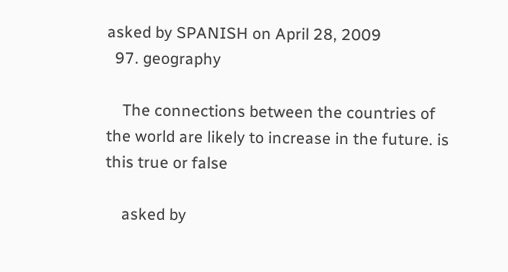asked by SPANISH on April 28, 2009
  97. geography

    The connections between the countries of the world are likely to increase in the future. is this true or false

    asked by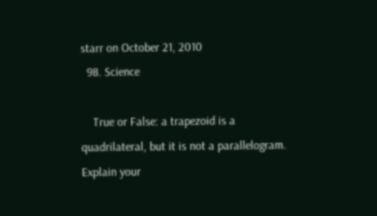starr on October 21, 2010
  98. Science

    True or False: a trapezoid is a quadrilateral, but it is not a parallelogram. Explain your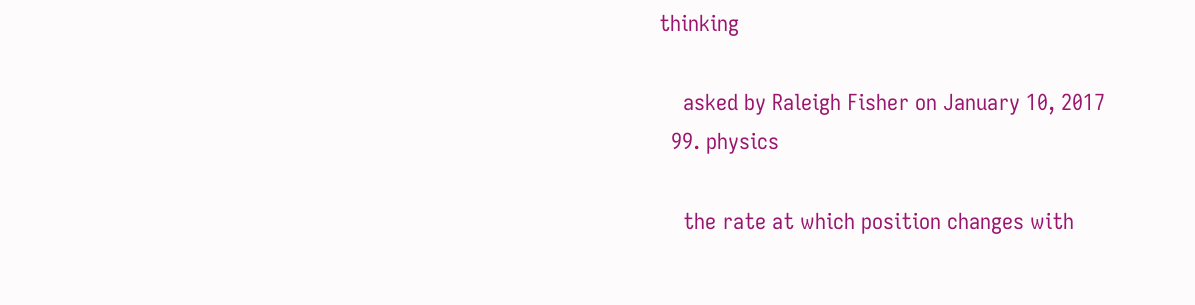thinking

    asked by Raleigh Fisher on January 10, 2017
  99. physics

    the rate at which position changes with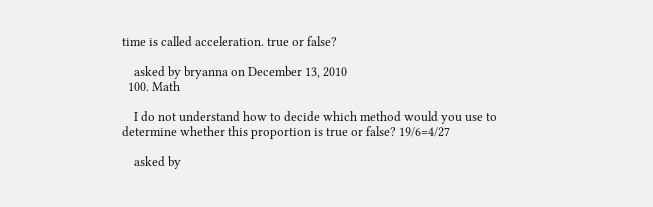time is called acceleration. true or false?

    asked by bryanna on December 13, 2010
  100. Math

    I do not understand how to decide which method would you use to determine whether this proportion is true or false? 19/6=4/27

    asked by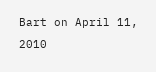Bart on April 11, 2010